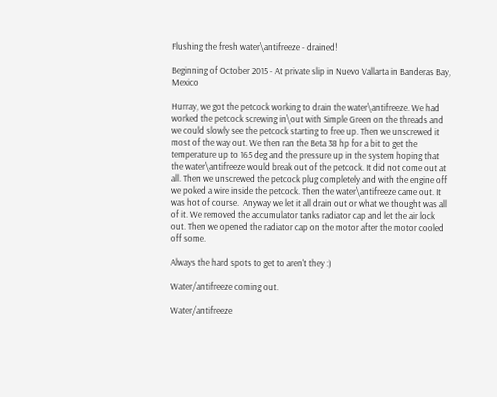Flushing the fresh water\antifreeze - drained!

Beginning of October 2015 - At private slip in Nuevo Vallarta in Banderas Bay, Mexico

Hurray, we got the petcock working to drain the water\antifreeze. We had worked the petcock screwing in\out with Simple Green on the threads and we could slowly see the petcock starting to free up. Then we unscrewed it most of the way out. We then ran the Beta 38 hp for a bit to get the temperature up to 165 deg and the pressure up in the system hoping that the water\antifreeze would break out of the petcock. It did not come out at all. Then we unscrewed the petcock plug completely and with the engine off we poked a wire inside the petcock. Then the water\antifreeze came out. It was hot of course.  Anyway we let it all drain out or what we thought was all of it. We removed the accumulator tanks radiator cap and let the air lock out. Then we opened the radiator cap on the motor after the motor cooled off some.

Always the hard spots to get to aren't they :)

Water/antifreeze coming out.

Water/antifreeze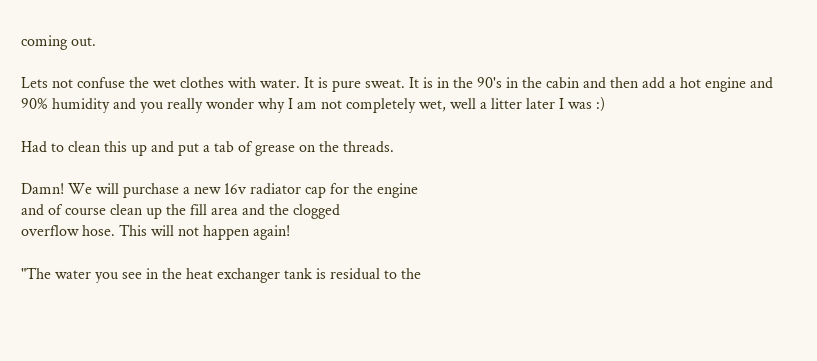coming out.

Lets not confuse the wet clothes with water. It is pure sweat. It is in the 90's in the cabin and then add a hot engine and 90% humidity and you really wonder why I am not completely wet, well a litter later I was :)

Had to clean this up and put a tab of grease on the threads.

Damn! We will purchase a new 16v radiator cap for the engine
and of course clean up the fill area and the clogged
overflow hose. This will not happen again!

"The water you see in the heat exchanger tank is residual to the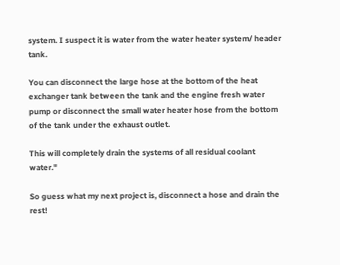system. I suspect it is water from the water heater system/ header tank.

You can disconnect the large hose at the bottom of the heat exchanger tank between the tank and the engine fresh water pump or disconnect the small water heater hose from the bottom of the tank under the exhaust outlet.

This will completely drain the systems of all residual coolant water."

So guess what my next project is, disconnect a hose and drain the rest!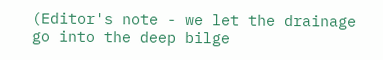(Editor's note - we let the drainage go into the deep bilge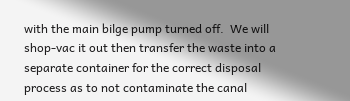with the main bilge pump turned off.  We will shop-vac it out then transfer the waste into a separate container for the correct disposal process as to not contaminate the canal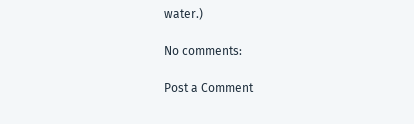water.)

No comments:

Post a Comment